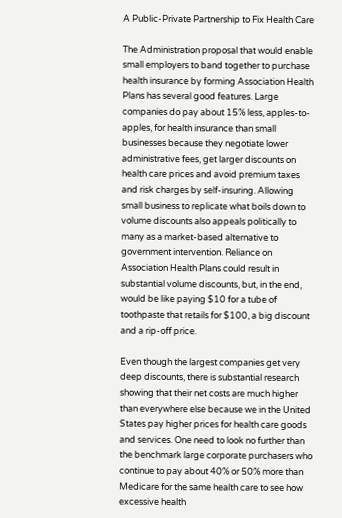A Public-Private Partnership to Fix Health Care

The Administration proposal that would enable small employers to band together to purchase health insurance by forming Association Health Plans has several good features. Large companies do pay about 15% less, apples-to-apples, for health insurance than small businesses because they negotiate lower administrative fees, get larger discounts on health care prices and avoid premium taxes and risk charges by self-insuring. Allowing small business to replicate what boils down to volume discounts also appeals politically to many as a market-based alternative to government intervention. Reliance on Association Health Plans could result in substantial volume discounts, but, in the end, would be like paying $10 for a tube of toothpaste that retails for $100, a big discount and a rip-off price.

Even though the largest companies get very deep discounts, there is substantial research showing that their net costs are much higher than everywhere else because we in the United States pay higher prices for health care goods and services. One need to look no further than the benchmark large corporate purchasers who continue to pay about 40% or 50% more than Medicare for the same health care to see how excessive health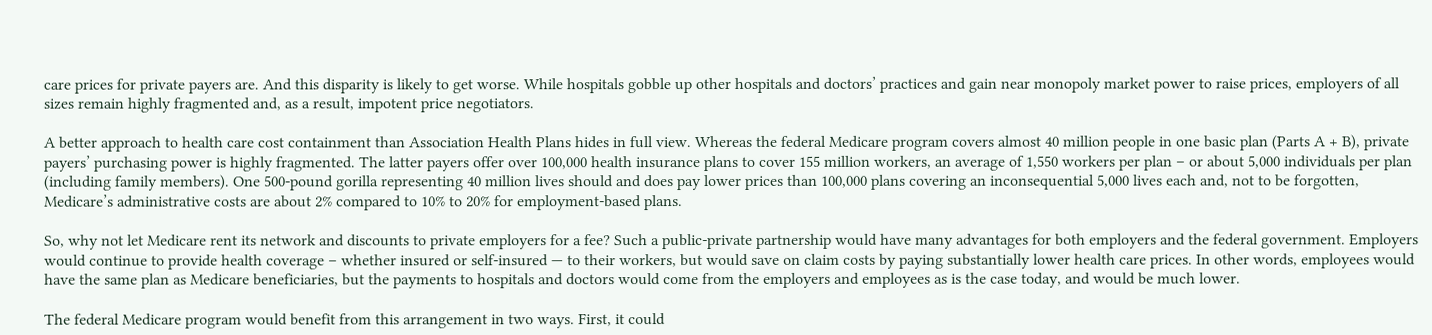care prices for private payers are. And this disparity is likely to get worse. While hospitals gobble up other hospitals and doctors’ practices and gain near monopoly market power to raise prices, employers of all sizes remain highly fragmented and, as a result, impotent price negotiators.

A better approach to health care cost containment than Association Health Plans hides in full view. Whereas the federal Medicare program covers almost 40 million people in one basic plan (Parts A + B), private payers’ purchasing power is highly fragmented. The latter payers offer over 100,000 health insurance plans to cover 155 million workers, an average of 1,550 workers per plan – or about 5,000 individuals per plan (including family members). One 500-pound gorilla representing 40 million lives should and does pay lower prices than 100,000 plans covering an inconsequential 5,000 lives each and, not to be forgotten, Medicare’s administrative costs are about 2% compared to 10% to 20% for employment-based plans.

So, why not let Medicare rent its network and discounts to private employers for a fee? Such a public-private partnership would have many advantages for both employers and the federal government. Employers would continue to provide health coverage – whether insured or self-insured — to their workers, but would save on claim costs by paying substantially lower health care prices. In other words, employees would have the same plan as Medicare beneficiaries, but the payments to hospitals and doctors would come from the employers and employees as is the case today, and would be much lower.

The federal Medicare program would benefit from this arrangement in two ways. First, it could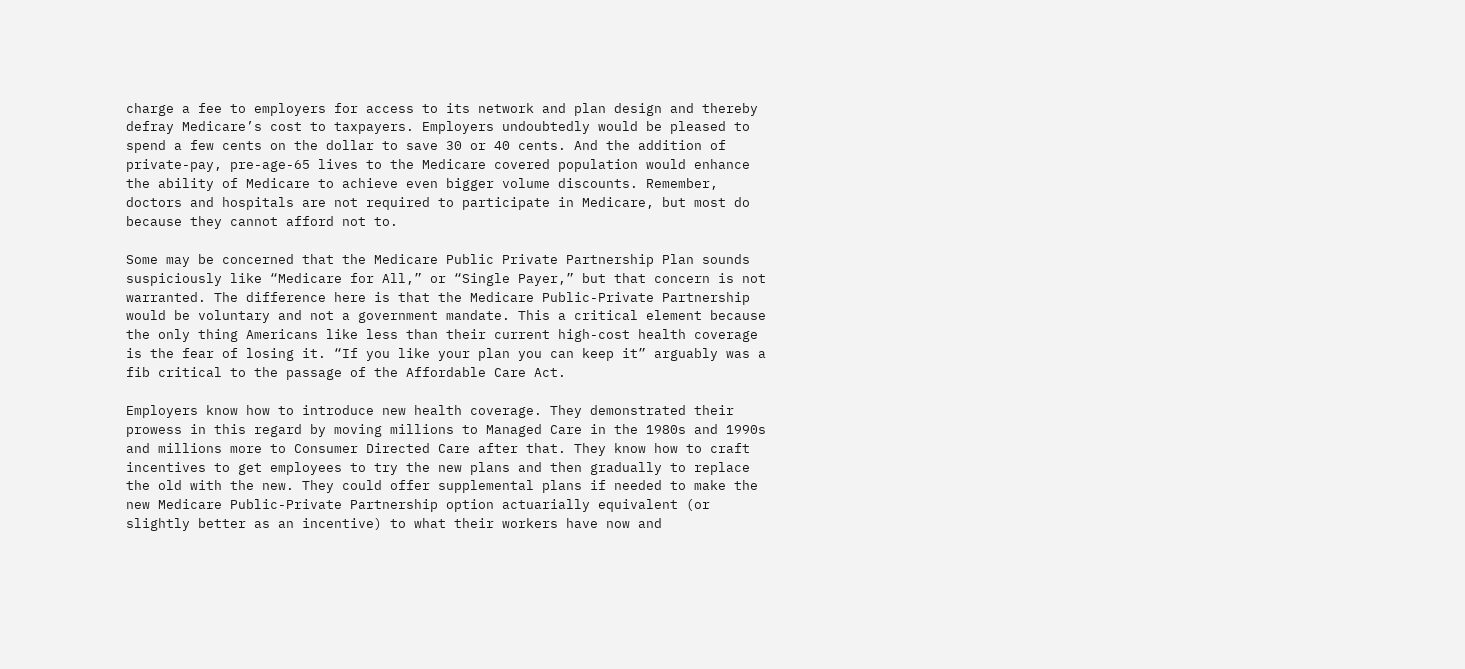charge a fee to employers for access to its network and plan design and thereby defray Medicare’s cost to taxpayers. Employers undoubtedly would be pleased to spend a few cents on the dollar to save 30 or 40 cents. And the addition of private-pay, pre-age-65 lives to the Medicare covered population would enhance the ability of Medicare to achieve even bigger volume discounts. Remember, doctors and hospitals are not required to participate in Medicare, but most do because they cannot afford not to.

Some may be concerned that the Medicare Public Private Partnership Plan sounds suspiciously like “Medicare for All,” or “Single Payer,” but that concern is not warranted. The difference here is that the Medicare Public-Private Partnership would be voluntary and not a government mandate. This a critical element because the only thing Americans like less than their current high-cost health coverage is the fear of losing it. “If you like your plan you can keep it” arguably was a fib critical to the passage of the Affordable Care Act.

Employers know how to introduce new health coverage. They demonstrated their prowess in this regard by moving millions to Managed Care in the 1980s and 1990s and millions more to Consumer Directed Care after that. They know how to craft incentives to get employees to try the new plans and then gradually to replace the old with the new. They could offer supplemental plans if needed to make the new Medicare Public-Private Partnership option actuarially equivalent (or slightly better as an incentive) to what their workers have now and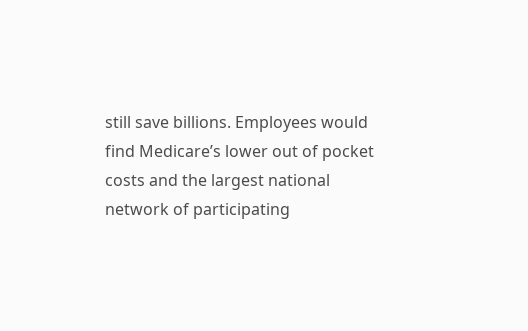still save billions. Employees would find Medicare’s lower out of pocket costs and the largest national network of participating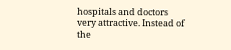hospitals and doctors very attractive. Instead of the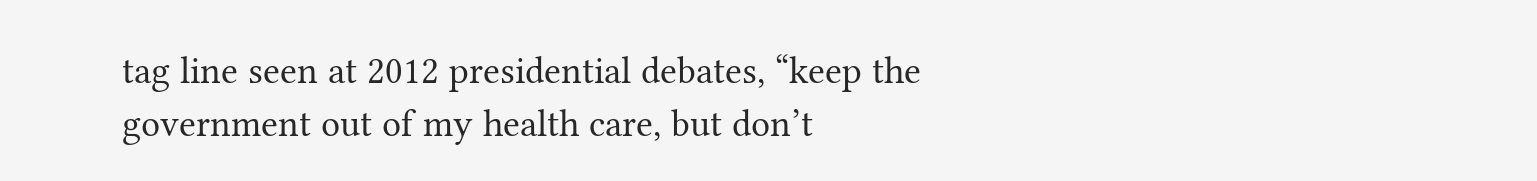tag line seen at 2012 presidential debates, “keep the government out of my health care, but don’t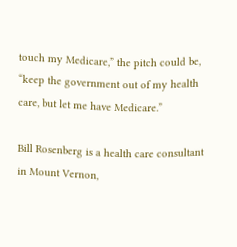touch my Medicare,” the pitch could be, “keep the government out of my health care, but let me have Medicare.”

Bill Rosenberg is a health care consultant in Mount Vernon,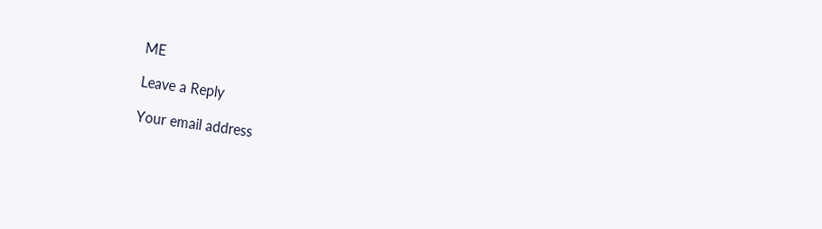ME

Leave a Reply

Your email address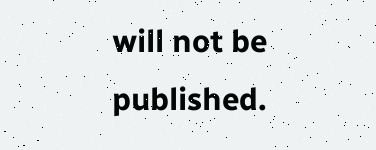will not be published.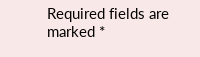Required fields are marked *